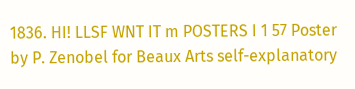1836. HI! LLSF WNT IT m POSTERS I 1 57 Poster by P. Zenobel for Beaux Arts self-explanatory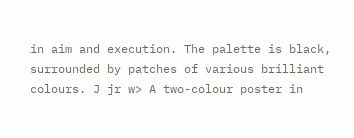in aim and execution. The palette is black, surrounded by patches of various brilliant colours. J jr w> A two-colour poster in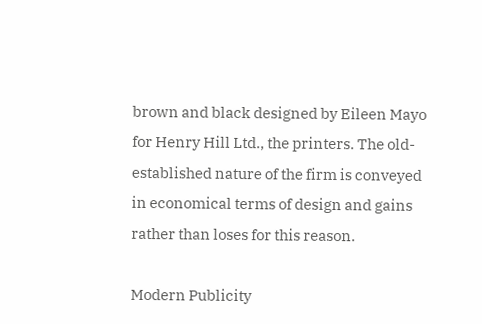brown and black designed by Eileen Mayo for Henry Hill Ltd., the printers. The old-established nature of the firm is conveyed in economical terms of design and gains rather than loses for this reason.

Modern Publicity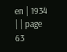en | 1934 | | page 63